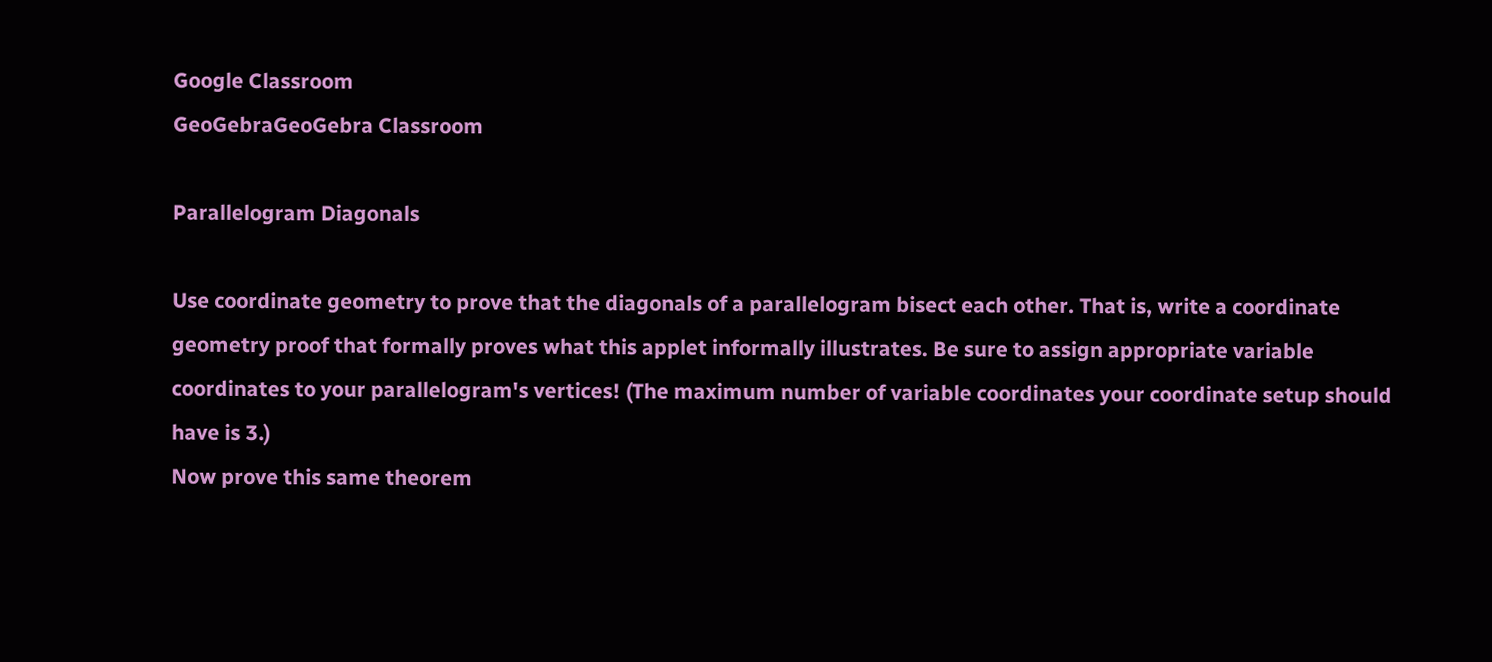Google Classroom
GeoGebraGeoGebra Classroom

Parallelogram Diagonals

Use coordinate geometry to prove that the diagonals of a parallelogram bisect each other. That is, write a coordinate geometry proof that formally proves what this applet informally illustrates. Be sure to assign appropriate variable coordinates to your parallelogram's vertices! (The maximum number of variable coordinates your coordinate setup should have is 3.)
Now prove this same theorem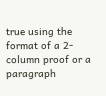true using the format of a 2-column proof or a paragraph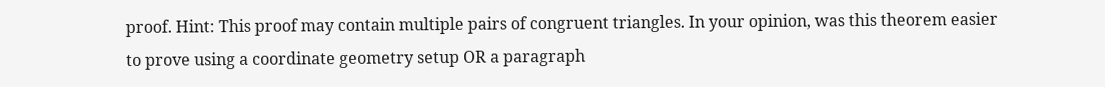proof. Hint: This proof may contain multiple pairs of congruent triangles. In your opinion, was this theorem easier to prove using a coordinate geometry setup OR a paragraph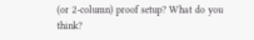(or 2-column) proof setup? What do you think?